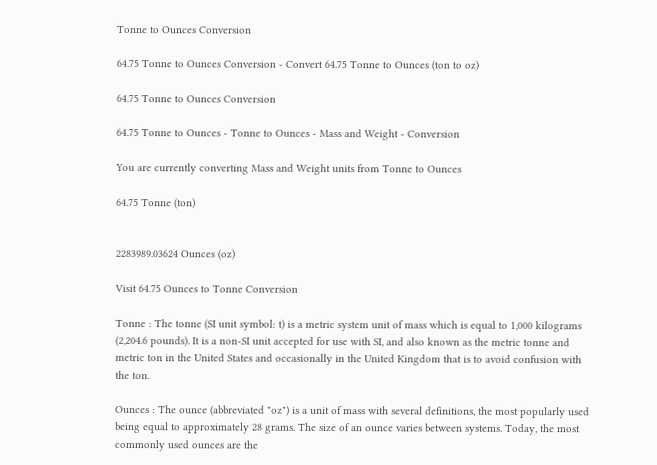Tonne to Ounces Conversion

64.75 Tonne to Ounces Conversion - Convert 64.75 Tonne to Ounces (ton to oz)

64.75 Tonne to Ounces Conversion

64.75 Tonne to Ounces - Tonne to Ounces - Mass and Weight - Conversion

You are currently converting Mass and Weight units from Tonne to Ounces

64.75 Tonne (ton)


2283989.03624 Ounces (oz)

Visit 64.75 Ounces to Tonne Conversion

Tonne : The tonne (SI unit symbol: t) is a metric system unit of mass which is equal to 1,000 kilograms (2,204.6 pounds). It is a non-SI unit accepted for use with SI, and also known as the metric tonne and metric ton in the United States and occasionally in the United Kingdom that is to avoid confusion with the ton.

Ounces : The ounce (abbreviated "oz") is a unit of mass with several definitions, the most popularly used being equal to approximately 28 grams. The size of an ounce varies between systems. Today, the most commonly used ounces are the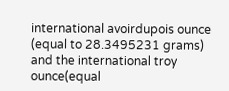international avoirdupois ounce (equal to 28.3495231 grams) and the international troy ounce(equal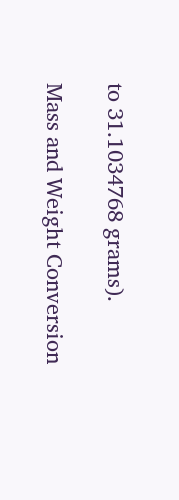to 31.1034768 grams).

Mass and Weight Conversion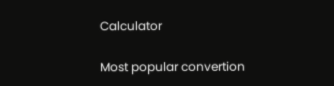Calculator

Most popular convertion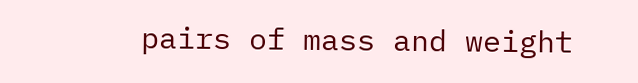pairs of mass and weight